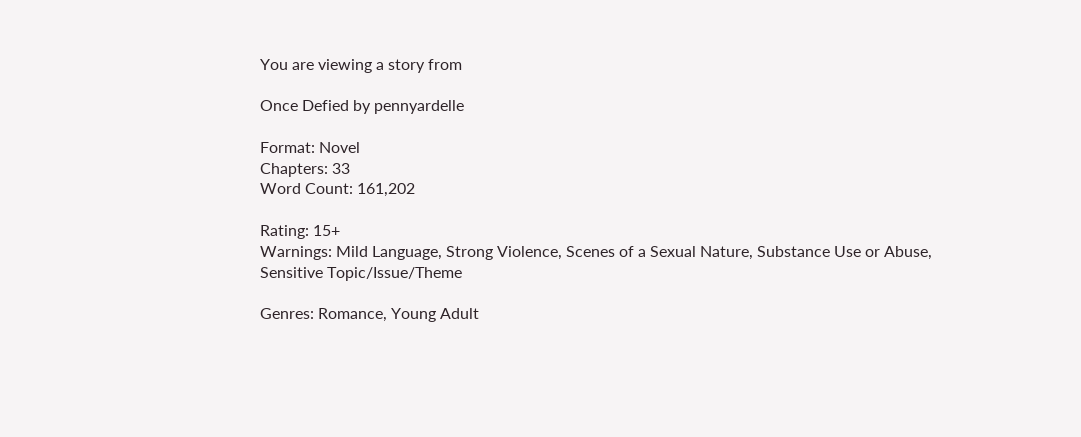You are viewing a story from

Once Defied by pennyardelle

Format: Novel
Chapters: 33
Word Count: 161,202

Rating: 15+
Warnings: Mild Language, Strong Violence, Scenes of a Sexual Nature, Substance Use or Abuse, Sensitive Topic/Issue/Theme

Genres: Romance, Young Adult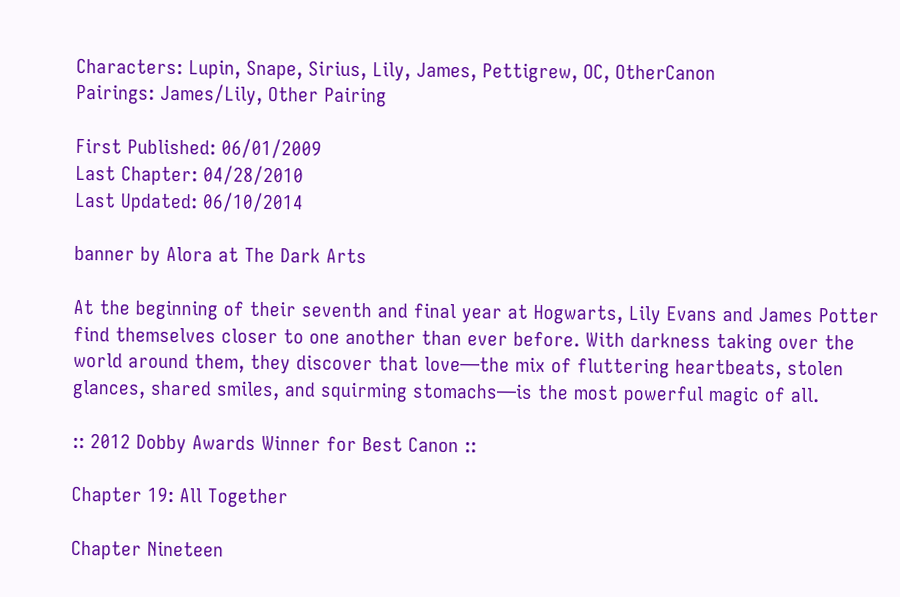Characters: Lupin, Snape, Sirius, Lily, James, Pettigrew, OC, OtherCanon
Pairings: James/Lily, Other Pairing

First Published: 06/01/2009
Last Chapter: 04/28/2010
Last Updated: 06/10/2014

banner by Alora at The Dark Arts

At the beginning of their seventh and final year at Hogwarts, Lily Evans and James Potter find themselves closer to one another than ever before. With darkness taking over the world around them, they discover that love—the mix of fluttering heartbeats, stolen glances, shared smiles, and squirming stomachs—is the most powerful magic of all.

:: 2012 Dobby Awards Winner for Best Canon ::

Chapter 19: All Together

Chapter Nineteen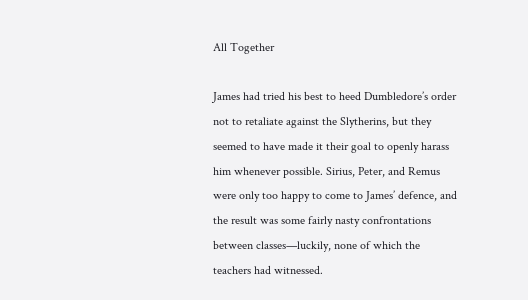All Together

James had tried his best to heed Dumbledore’s order not to retaliate against the Slytherins, but they seemed to have made it their goal to openly harass him whenever possible. Sirius, Peter, and Remus were only too happy to come to James’ defence, and the result was some fairly nasty confrontations between classes—luckily, none of which the teachers had witnessed.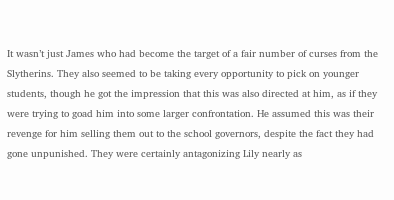It wasn’t just James who had become the target of a fair number of curses from the Slytherins. They also seemed to be taking every opportunity to pick on younger students, though he got the impression that this was also directed at him, as if they were trying to goad him into some larger confrontation. He assumed this was their revenge for him selling them out to the school governors, despite the fact they had gone unpunished. They were certainly antagonizing Lily nearly as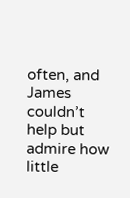often, and James couldn’t help but admire how little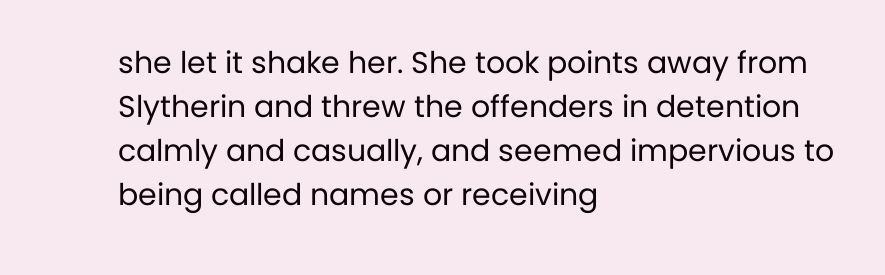she let it shake her. She took points away from Slytherin and threw the offenders in detention calmly and casually, and seemed impervious to being called names or receiving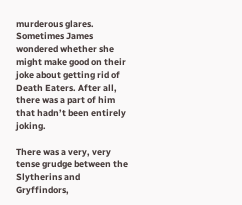murderous glares. Sometimes James wondered whether she might make good on their joke about getting rid of Death Eaters. After all, there was a part of him that hadn’t been entirely joking.

There was a very, very tense grudge between the Slytherins and Gryffindors,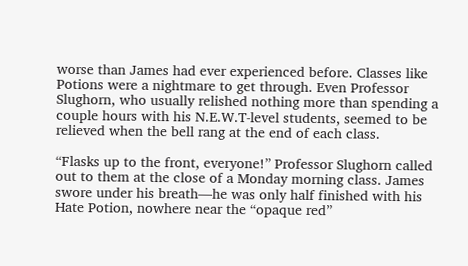worse than James had ever experienced before. Classes like Potions were a nightmare to get through. Even Professor Slughorn, who usually relished nothing more than spending a couple hours with his N.E.W.T-level students, seemed to be relieved when the bell rang at the end of each class.

“Flasks up to the front, everyone!” Professor Slughorn called out to them at the close of a Monday morning class. James swore under his breath—he was only half finished with his Hate Potion, nowhere near the “opaque red”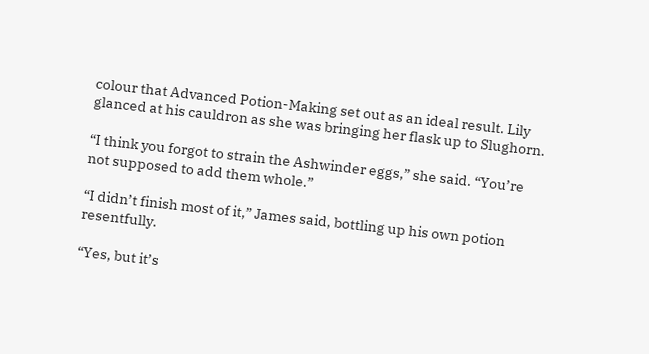colour that Advanced Potion-Making set out as an ideal result. Lily glanced at his cauldron as she was bringing her flask up to Slughorn.

“I think you forgot to strain the Ashwinder eggs,” she said. “You’re not supposed to add them whole.”

“I didn’t finish most of it,” James said, bottling up his own potion resentfully.

“Yes, but it’s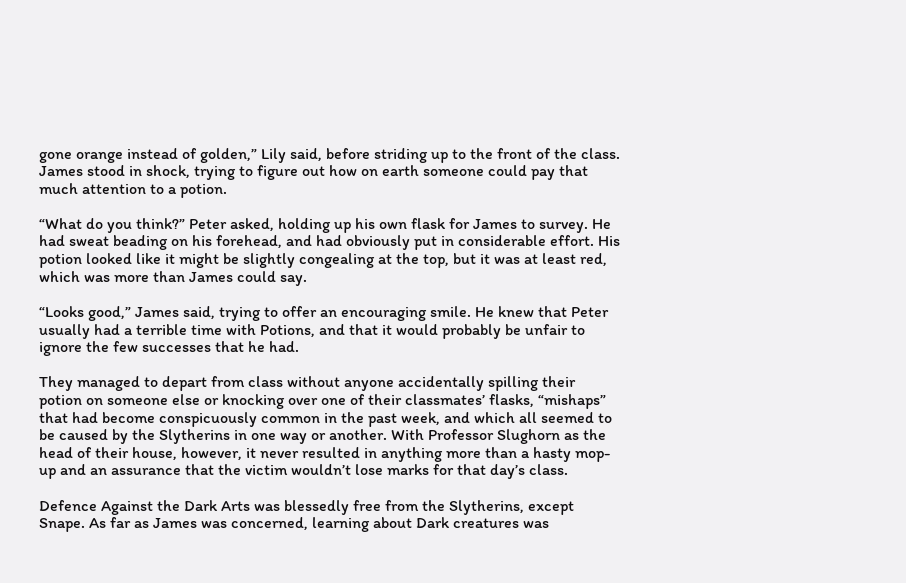gone orange instead of golden,” Lily said, before striding up to the front of the class. James stood in shock, trying to figure out how on earth someone could pay that much attention to a potion.

“What do you think?” Peter asked, holding up his own flask for James to survey. He had sweat beading on his forehead, and had obviously put in considerable effort. His potion looked like it might be slightly congealing at the top, but it was at least red, which was more than James could say.

“Looks good,” James said, trying to offer an encouraging smile. He knew that Peter usually had a terrible time with Potions, and that it would probably be unfair to ignore the few successes that he had.

They managed to depart from class without anyone accidentally spilling their potion on someone else or knocking over one of their classmates’ flasks, “mishaps” that had become conspicuously common in the past week, and which all seemed to be caused by the Slytherins in one way or another. With Professor Slughorn as the head of their house, however, it never resulted in anything more than a hasty mop-up and an assurance that the victim wouldn’t lose marks for that day’s class.

Defence Against the Dark Arts was blessedly free from the Slytherins, except Snape. As far as James was concerned, learning about Dark creatures was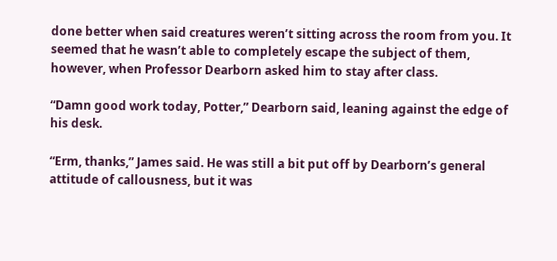done better when said creatures weren’t sitting across the room from you. It seemed that he wasn’t able to completely escape the subject of them, however, when Professor Dearborn asked him to stay after class.

“Damn good work today, Potter,” Dearborn said, leaning against the edge of his desk.

“Erm, thanks,” James said. He was still a bit put off by Dearborn’s general attitude of callousness, but it was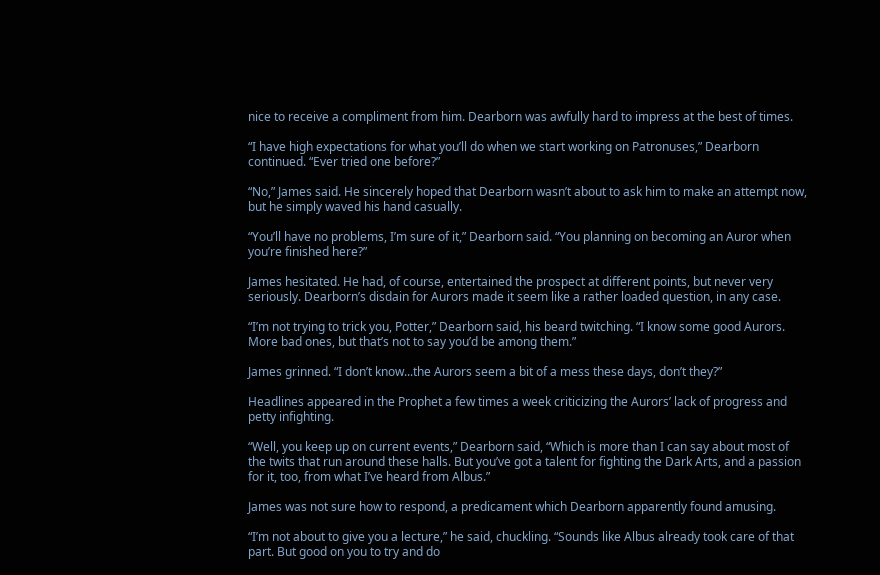nice to receive a compliment from him. Dearborn was awfully hard to impress at the best of times.

“I have high expectations for what you’ll do when we start working on Patronuses,” Dearborn continued. “Ever tried one before?”

“No,” James said. He sincerely hoped that Dearborn wasn’t about to ask him to make an attempt now, but he simply waved his hand casually.

“You’ll have no problems, I’m sure of it,” Dearborn said. “You planning on becoming an Auror when you’re finished here?”

James hesitated. He had, of course, entertained the prospect at different points, but never very seriously. Dearborn’s disdain for Aurors made it seem like a rather loaded question, in any case.

“I’m not trying to trick you, Potter,” Dearborn said, his beard twitching. “I know some good Aurors. More bad ones, but that’s not to say you’d be among them.”

James grinned. “I don’t know...the Aurors seem a bit of a mess these days, don’t they?”

Headlines appeared in the Prophet a few times a week criticizing the Aurors’ lack of progress and petty infighting.

“Well, you keep up on current events,” Dearborn said, “Which is more than I can say about most of the twits that run around these halls. But you’ve got a talent for fighting the Dark Arts, and a passion for it, too, from what I’ve heard from Albus.”

James was not sure how to respond, a predicament which Dearborn apparently found amusing.

“I’m not about to give you a lecture,” he said, chuckling. “Sounds like Albus already took care of that part. But good on you to try and do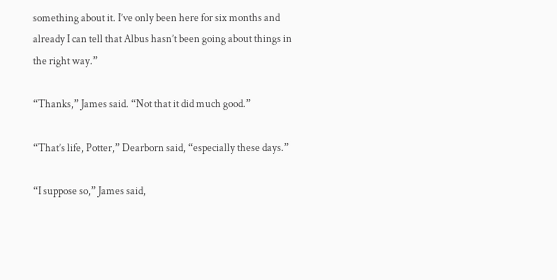something about it. I’ve only been here for six months and already I can tell that Albus hasn’t been going about things in the right way.”

“Thanks,” James said. “Not that it did much good.”

“That’s life, Potter,” Dearborn said, “especially these days.”

“I suppose so,” James said,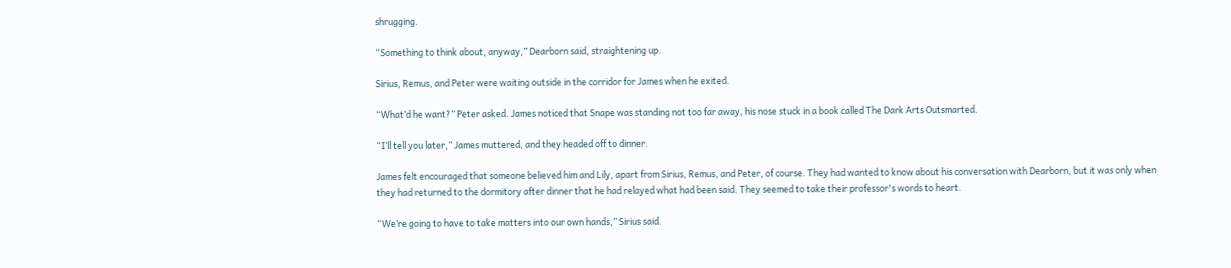shrugging.

“Something to think about, anyway,” Dearborn said, straightening up.

Sirius, Remus, and Peter were waiting outside in the corridor for James when he exited.

“What’d he want?” Peter asked. James noticed that Snape was standing not too far away, his nose stuck in a book called The Dark Arts Outsmarted.

“I’ll tell you later,” James muttered, and they headed off to dinner.

James felt encouraged that someone believed him and Lily, apart from Sirius, Remus, and Peter, of course. They had wanted to know about his conversation with Dearborn, but it was only when they had returned to the dormitory after dinner that he had relayed what had been said. They seemed to take their professor's words to heart.

“We’re going to have to take matters into our own hands,” Sirius said.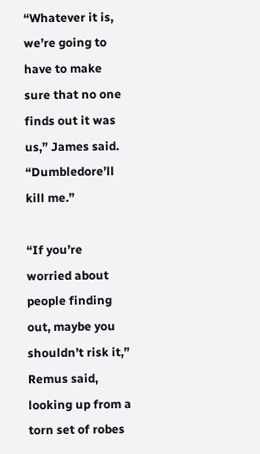“Whatever it is, we’re going to have to make sure that no one finds out it was us,” James said. “Dumbledore’ll kill me.”

“If you’re worried about people finding out, maybe you shouldn’t risk it,” Remus said, looking up from a torn set of robes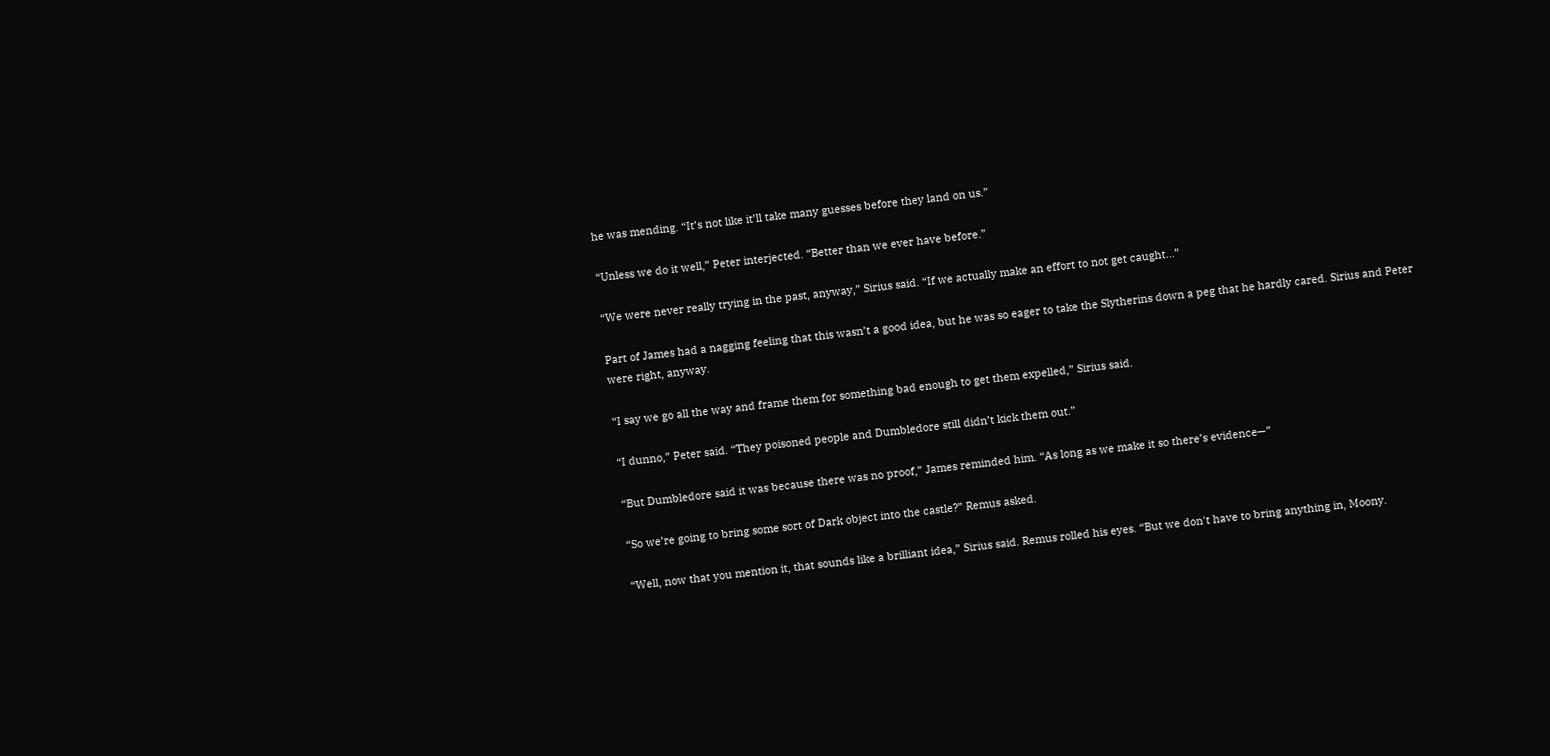he was mending. “It’s not like it’ll take many guesses before they land on us.”

“Unless we do it well,” Peter interjected. “Better than we ever have before.”

“We were never really trying in the past, anyway,” Sirius said. “If we actually make an effort to not get caught...”

Part of James had a nagging feeling that this wasn’t a good idea, but he was so eager to take the Slytherins down a peg that he hardly cared. Sirius and Peter were right, anyway.

“I say we go all the way and frame them for something bad enough to get them expelled,” Sirius said.

“I dunno,” Peter said. “They poisoned people and Dumbledore still didn’t kick them out.”

“But Dumbledore said it was because there was no proof,” James reminded him. “As long as we make it so there’s evidence—”

“So we’re going to bring some sort of Dark object into the castle?” Remus asked.

“Well, now that you mention it, that sounds like a brilliant idea,” Sirius said. Remus rolled his eyes. “But we don't have to bring anything in, Moony.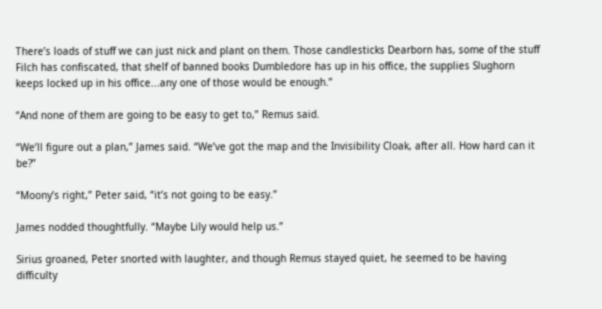There’s loads of stuff we can just nick and plant on them. Those candlesticks Dearborn has, some of the stuff Filch has confiscated, that shelf of banned books Dumbledore has up in his office, the supplies Slughorn keeps locked up in his office...any one of those would be enough.”

“And none of them are going to be easy to get to,” Remus said.

“We’ll figure out a plan,” James said. “We’ve got the map and the Invisibility Cloak, after all. How hard can it be?”

“Moony’s right,” Peter said, “it’s not going to be easy.”

James nodded thoughtfully. “Maybe Lily would help us.”

Sirius groaned, Peter snorted with laughter, and though Remus stayed quiet, he seemed to be having difficulty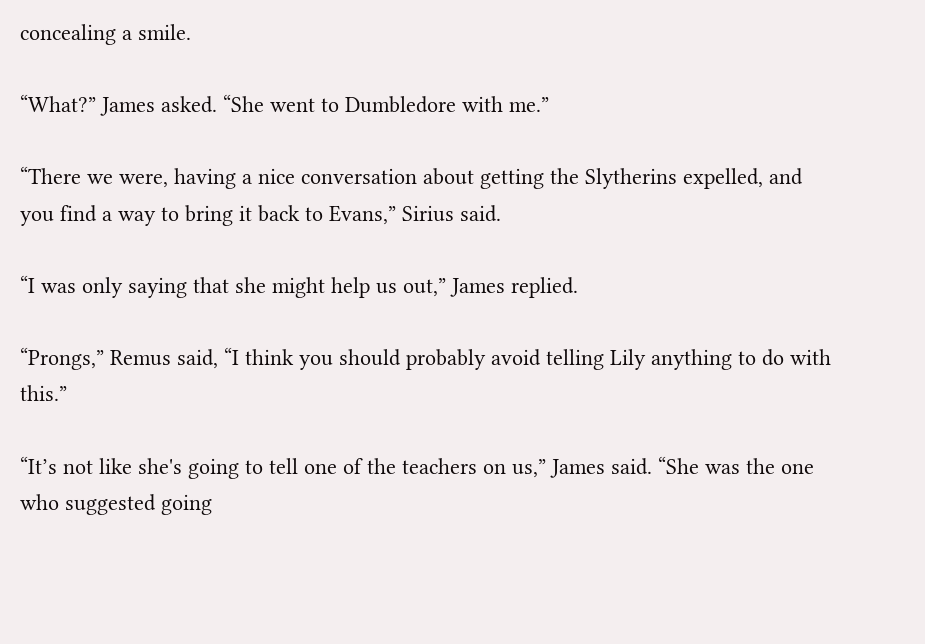concealing a smile.

“What?” James asked. “She went to Dumbledore with me.”

“There we were, having a nice conversation about getting the Slytherins expelled, and you find a way to bring it back to Evans,” Sirius said.

“I was only saying that she might help us out,” James replied.

“Prongs,” Remus said, “I think you should probably avoid telling Lily anything to do with this.”

“It’s not like she's going to tell one of the teachers on us,” James said. “She was the one who suggested going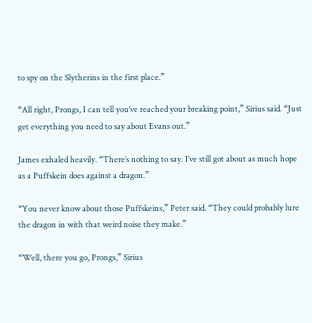to spy on the Slytherins in the first place.”

“All right, Prongs, I can tell you’ve reached your breaking point,” Sirius said. “Just get everything you need to say about Evans out.”

James exhaled heavily. “There’s nothing to say. I’ve still got about as much hope as a Puffskein does against a dragon.”

“You never know about those Puffskeins,” Peter said. “They could probably lure the dragon in with that weird noise they make.”

“Well, there you go, Prongs,” Sirius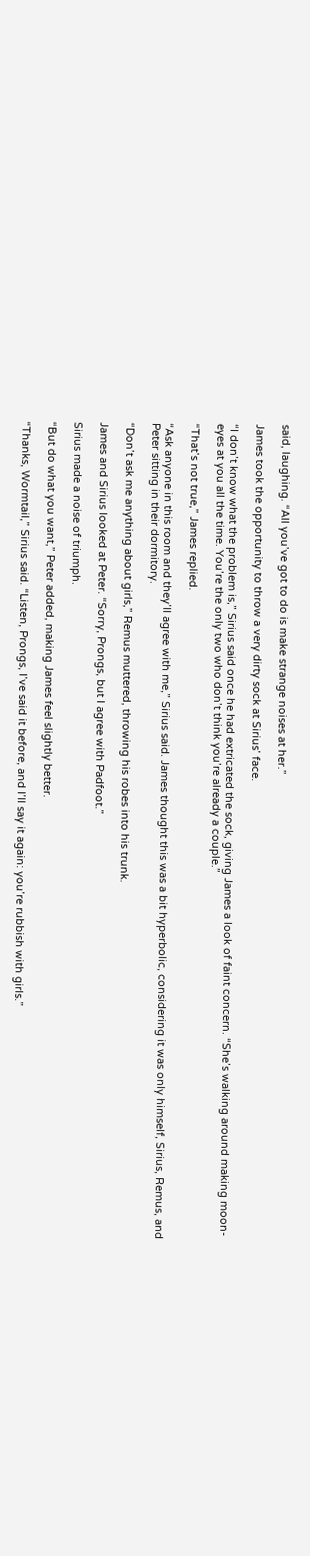said, laughing. “All you’ve got to do is make strange noises at her.”

James took the opportunity to throw a very dirty sock at Sirius’ face.

“I don’t know what the problem is,” Sirius said once he had extricated the sock, giving James a look of faint concern. “She’s walking around making moon-eyes at you all the time. You’re the only two who don’t think you’re already a couple.”

“That’s not true,” James replied.

“Ask anyone in this room and they’ll agree with me,” Sirius said. James thought this was a bit hyperbolic, considering it was only himself, Sirius, Remus, and Peter sitting in their dormitory.

“Don’t ask me anything about girls,” Remus muttered, throwing his robes into his trunk.

James and Sirius looked at Peter. “Sorry, Prongs, but I agree with Padfoot.”

Sirius made a noise of triumph.

“But do what you want,” Peter added, making James feel slightly better.

“Thanks, Wormtail,” Sirius said. “Listen, Prongs, I’ve said it before, and I’ll say it again: you’re rubbish with girls.”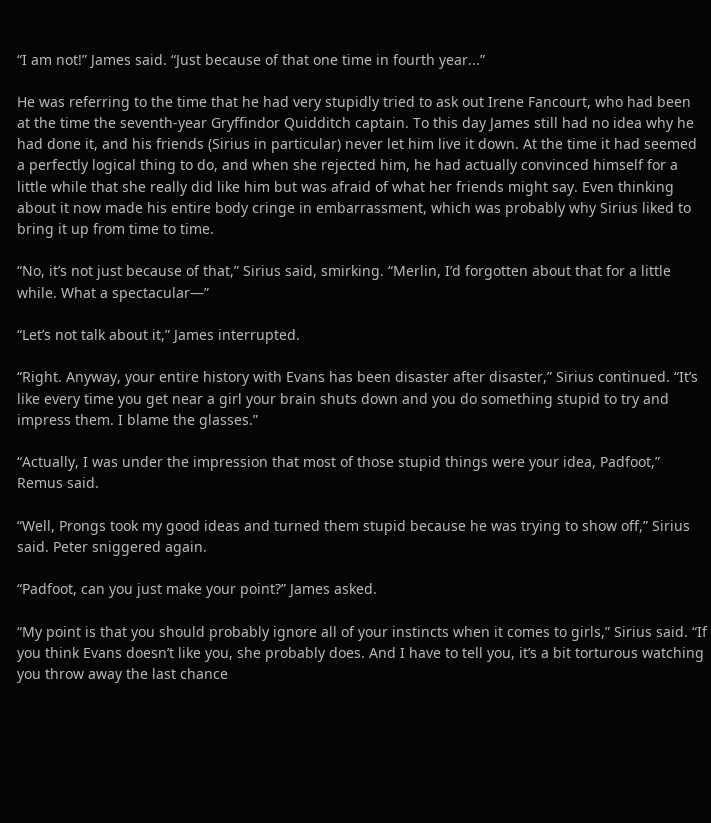“I am not!” James said. “Just because of that one time in fourth year...”

He was referring to the time that he had very stupidly tried to ask out Irene Fancourt, who had been at the time the seventh-year Gryffindor Quidditch captain. To this day James still had no idea why he had done it, and his friends (Sirius in particular) never let him live it down. At the time it had seemed a perfectly logical thing to do, and when she rejected him, he had actually convinced himself for a little while that she really did like him but was afraid of what her friends might say. Even thinking about it now made his entire body cringe in embarrassment, which was probably why Sirius liked to bring it up from time to time.

“No, it’s not just because of that,” Sirius said, smirking. “Merlin, I’d forgotten about that for a little while. What a spectacular—”

“Let’s not talk about it,” James interrupted.

“Right. Anyway, your entire history with Evans has been disaster after disaster,” Sirius continued. “It’s like every time you get near a girl your brain shuts down and you do something stupid to try and impress them. I blame the glasses.”

“Actually, I was under the impression that most of those stupid things were your idea, Padfoot,” Remus said.

“Well, Prongs took my good ideas and turned them stupid because he was trying to show off,” Sirius said. Peter sniggered again.

“Padfoot, can you just make your point?” James asked.

“My point is that you should probably ignore all of your instincts when it comes to girls,” Sirius said. “If you think Evans doesn’t like you, she probably does. And I have to tell you, it’s a bit torturous watching you throw away the last chance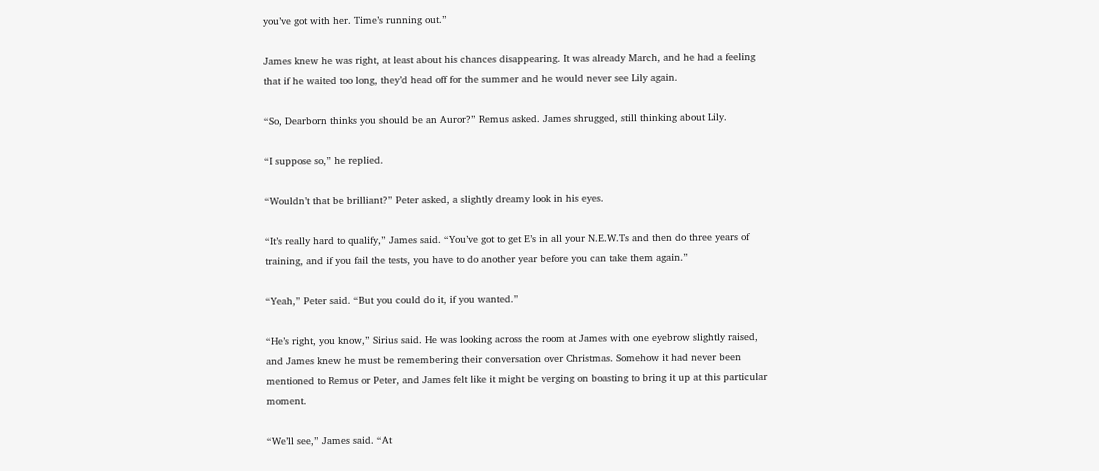you’ve got with her. Time’s running out.”

James knew he was right, at least about his chances disappearing. It was already March, and he had a feeling that if he waited too long, they’d head off for the summer and he would never see Lily again.

“So, Dearborn thinks you should be an Auror?” Remus asked. James shrugged, still thinking about Lily.

“I suppose so,” he replied.

“Wouldn’t that be brilliant?” Peter asked, a slightly dreamy look in his eyes.

“It’s really hard to qualify,” James said. “You’ve got to get E’s in all your N.E.W.Ts and then do three years of training, and if you fail the tests, you have to do another year before you can take them again.”

“Yeah,” Peter said. “But you could do it, if you wanted.”

“He’s right, you know,” Sirius said. He was looking across the room at James with one eyebrow slightly raised, and James knew he must be remembering their conversation over Christmas. Somehow it had never been mentioned to Remus or Peter, and James felt like it might be verging on boasting to bring it up at this particular moment.

“We’ll see,” James said. “At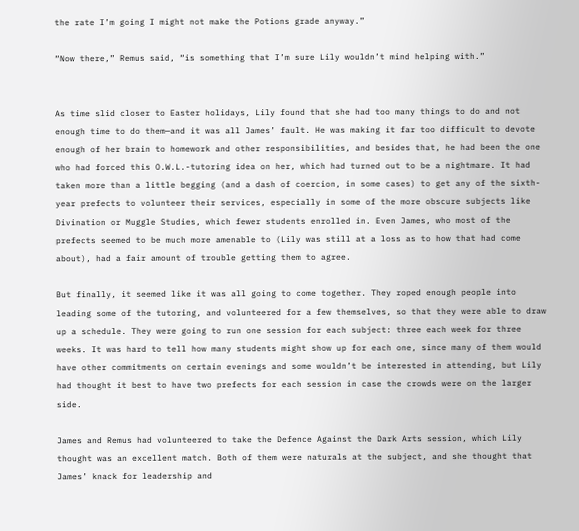the rate I’m going I might not make the Potions grade anyway.”

“Now there,” Remus said, “is something that I’m sure Lily wouldn’t mind helping with.”


As time slid closer to Easter holidays, Lily found that she had too many things to do and not enough time to do them—and it was all James’ fault. He was making it far too difficult to devote enough of her brain to homework and other responsibilities, and besides that, he had been the one who had forced this O.W.L.-tutoring idea on her, which had turned out to be a nightmare. It had taken more than a little begging (and a dash of coercion, in some cases) to get any of the sixth-year prefects to volunteer their services, especially in some of the more obscure subjects like Divination or Muggle Studies, which fewer students enrolled in. Even James, who most of the prefects seemed to be much more amenable to (Lily was still at a loss as to how that had come about), had a fair amount of trouble getting them to agree.

But finally, it seemed like it was all going to come together. They roped enough people into leading some of the tutoring, and volunteered for a few themselves, so that they were able to draw up a schedule. They were going to run one session for each subject: three each week for three weeks. It was hard to tell how many students might show up for each one, since many of them would have other commitments on certain evenings and some wouldn’t be interested in attending, but Lily had thought it best to have two prefects for each session in case the crowds were on the larger side.

James and Remus had volunteered to take the Defence Against the Dark Arts session, which Lily thought was an excellent match. Both of them were naturals at the subject, and she thought that James’ knack for leadership and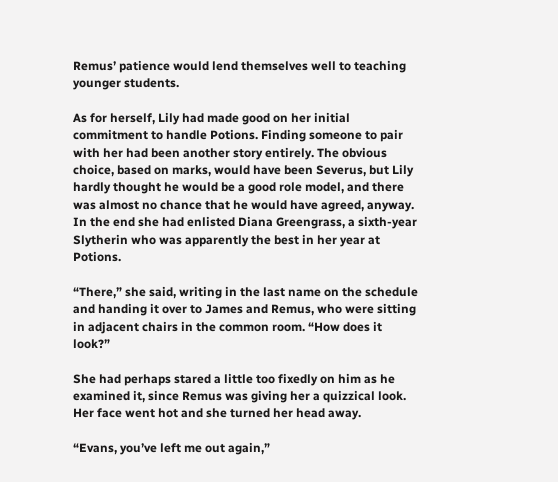Remus’ patience would lend themselves well to teaching younger students.

As for herself, Lily had made good on her initial commitment to handle Potions. Finding someone to pair with her had been another story entirely. The obvious choice, based on marks, would have been Severus, but Lily hardly thought he would be a good role model, and there was almost no chance that he would have agreed, anyway. In the end she had enlisted Diana Greengrass, a sixth-year Slytherin who was apparently the best in her year at Potions.

“There,” she said, writing in the last name on the schedule and handing it over to James and Remus, who were sitting in adjacent chairs in the common room. “How does it look?”

She had perhaps stared a little too fixedly on him as he examined it, since Remus was giving her a quizzical look. Her face went hot and she turned her head away.

“Evans, you’ve left me out again,”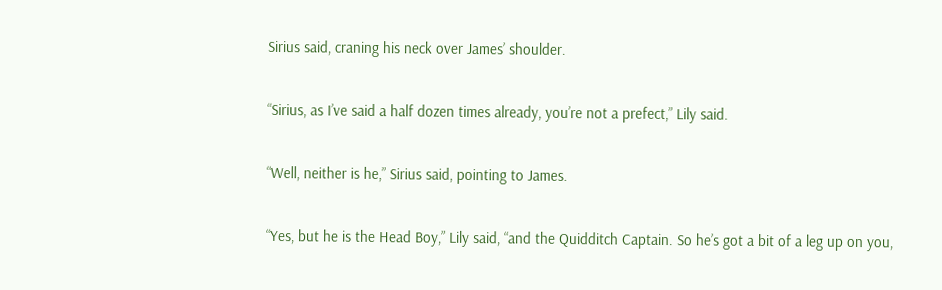Sirius said, craning his neck over James’ shoulder.

“Sirius, as I’ve said a half dozen times already, you’re not a prefect,” Lily said.

“Well, neither is he,” Sirius said, pointing to James.

“Yes, but he is the Head Boy,” Lily said, “and the Quidditch Captain. So he’s got a bit of a leg up on you,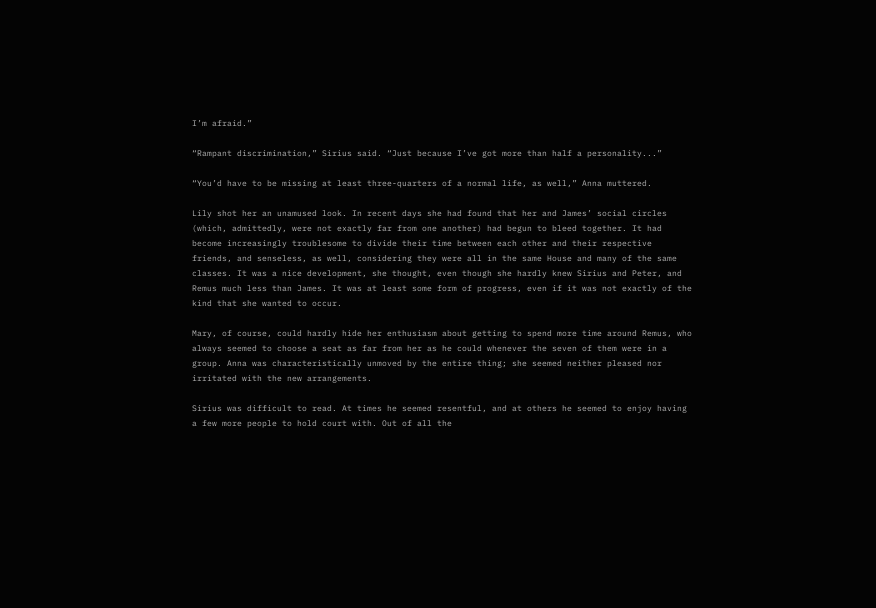I’m afraid.”

“Rampant discrimination,” Sirius said. “Just because I’ve got more than half a personality...”

“You’d have to be missing at least three-quarters of a normal life, as well,” Anna muttered.

Lily shot her an unamused look. In recent days she had found that her and James’ social circles (which, admittedly, were not exactly far from one another) had begun to bleed together. It had become increasingly troublesome to divide their time between each other and their respective friends, and senseless, as well, considering they were all in the same House and many of the same classes. It was a nice development, she thought, even though she hardly knew Sirius and Peter, and Remus much less than James. It was at least some form of progress, even if it was not exactly of the kind that she wanted to occur.

Mary, of course, could hardly hide her enthusiasm about getting to spend more time around Remus, who always seemed to choose a seat as far from her as he could whenever the seven of them were in a group. Anna was characteristically unmoved by the entire thing; she seemed neither pleased nor irritated with the new arrangements.

Sirius was difficult to read. At times he seemed resentful, and at others he seemed to enjoy having a few more people to hold court with. Out of all the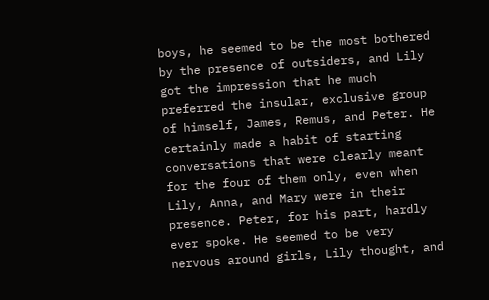boys, he seemed to be the most bothered by the presence of outsiders, and Lily got the impression that he much preferred the insular, exclusive group of himself, James, Remus, and Peter. He certainly made a habit of starting conversations that were clearly meant for the four of them only, even when Lily, Anna, and Mary were in their presence. Peter, for his part, hardly ever spoke. He seemed to be very nervous around girls, Lily thought, and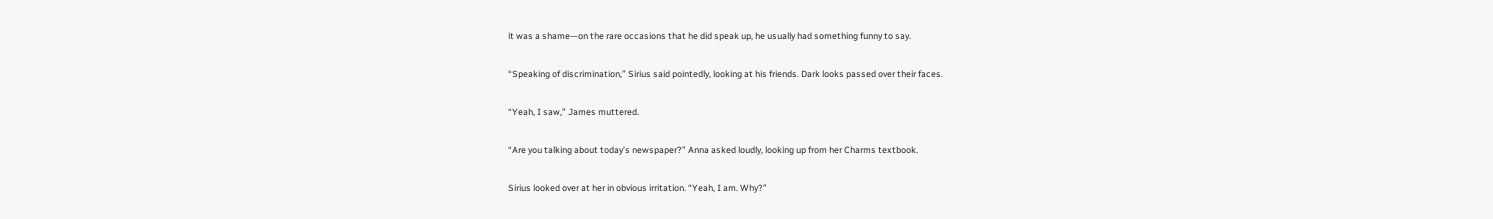it was a shame—on the rare occasions that he did speak up, he usually had something funny to say.

“Speaking of discrimination,” Sirius said pointedly, looking at his friends. Dark looks passed over their faces.

“Yeah, I saw,” James muttered.

“Are you talking about today’s newspaper?” Anna asked loudly, looking up from her Charms textbook.

Sirius looked over at her in obvious irritation. “Yeah, I am. Why?”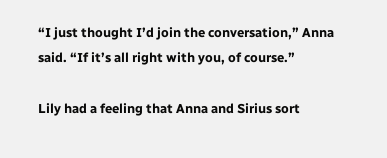“I just thought I’d join the conversation,” Anna said. “If it’s all right with you, of course.”

Lily had a feeling that Anna and Sirius sort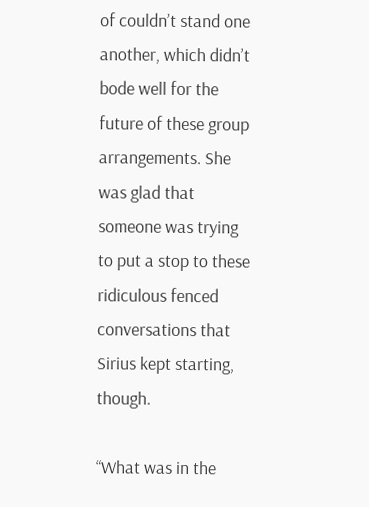of couldn’t stand one another, which didn’t bode well for the future of these group arrangements. She was glad that someone was trying to put a stop to these ridiculous fenced conversations that Sirius kept starting, though.

“What was in the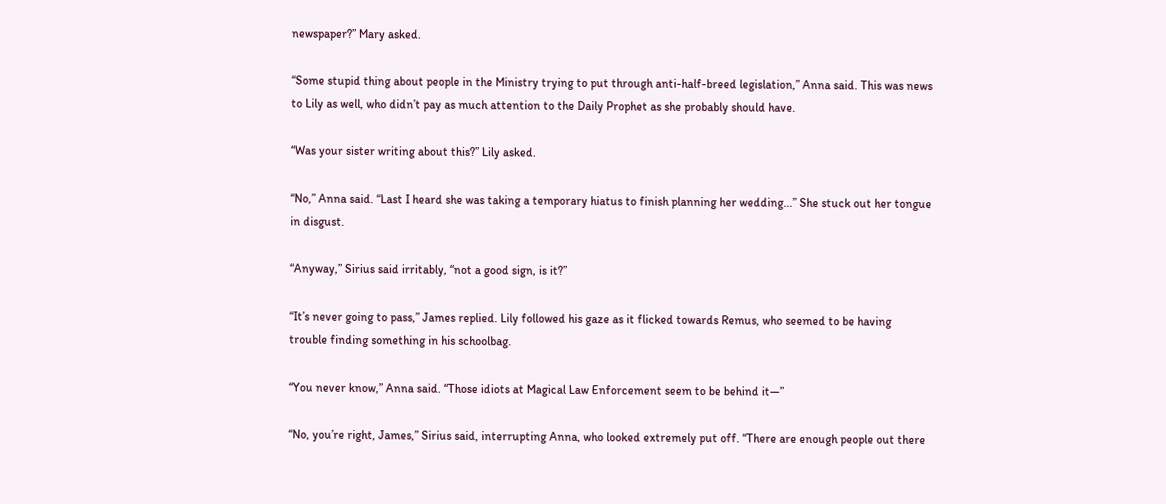newspaper?” Mary asked.

“Some stupid thing about people in the Ministry trying to put through anti-half-breed legislation,” Anna said. This was news to Lily as well, who didn’t pay as much attention to the Daily Prophet as she probably should have.

“Was your sister writing about this?” Lily asked.

“No,” Anna said. “Last I heard she was taking a temporary hiatus to finish planning her wedding...” She stuck out her tongue in disgust.

“Anyway,” Sirius said irritably, “not a good sign, is it?”

“It’s never going to pass,” James replied. Lily followed his gaze as it flicked towards Remus, who seemed to be having trouble finding something in his schoolbag.

“You never know,” Anna said. “Those idiots at Magical Law Enforcement seem to be behind it—”

“No, you’re right, James,” Sirius said, interrupting Anna, who looked extremely put off. “There are enough people out there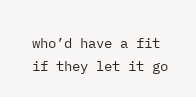who’d have a fit if they let it go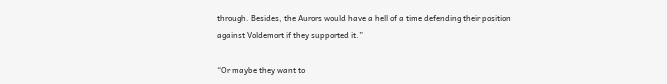through. Besides, the Aurors would have a hell of a time defending their position against Voldemort if they supported it.”

“Or maybe they want to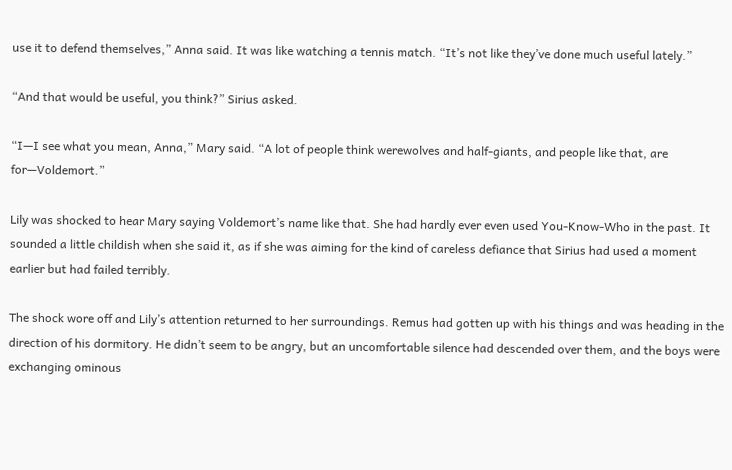use it to defend themselves,” Anna said. It was like watching a tennis match. “It’s not like they’ve done much useful lately.”

“And that would be useful, you think?” Sirius asked.

“I—I see what you mean, Anna,” Mary said. “A lot of people think werewolves and half-giants, and people like that, are for—Voldemort.”

Lily was shocked to hear Mary saying Voldemort’s name like that. She had hardly ever even used You-Know-Who in the past. It sounded a little childish when she said it, as if she was aiming for the kind of careless defiance that Sirius had used a moment earlier but had failed terribly.

The shock wore off and Lily’s attention returned to her surroundings. Remus had gotten up with his things and was heading in the direction of his dormitory. He didn’t seem to be angry, but an uncomfortable silence had descended over them, and the boys were exchanging ominous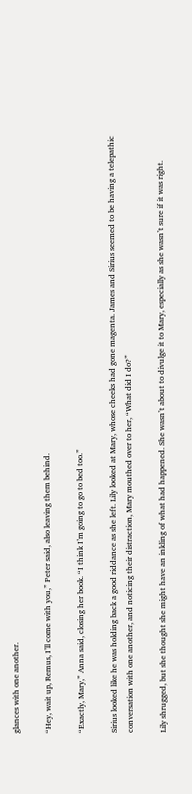glances with one another.

“Hey, wait up, Remus, I’ll come with you,” Peter said, also leaving them behind.

“Exactly, Mary,” Anna said, closing her book. “I think I’m going to go to bed too.”

Sirius looked like he was holding back a good riddance as she left. Lily looked at Mary, whose cheeks had gone magenta. James and Sirius seemed to be having a telepathic conversation with one another, and noticing their distraction, Mary mouthed over to her, “What did I do?”

Lily shrugged, but she thought she might have an inkling of what had happened. She wasn’t about to divulge it to Mary, especially as she wasn’t sure if it was right.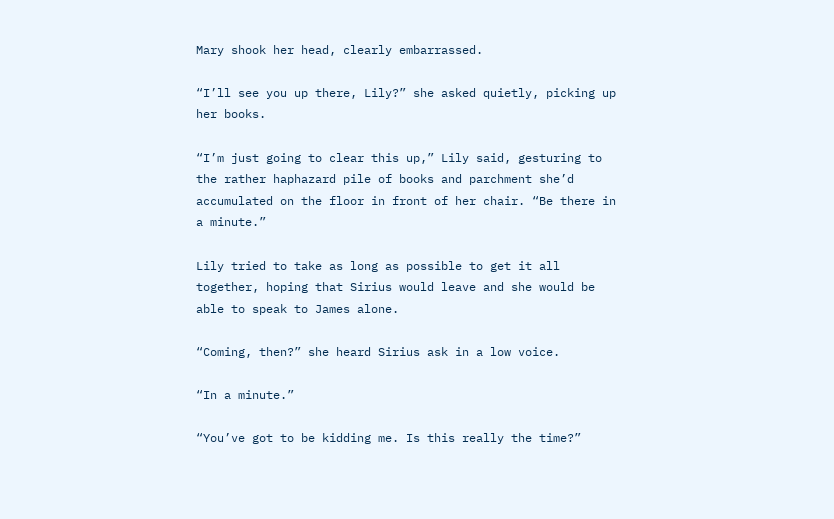Mary shook her head, clearly embarrassed.

“I’ll see you up there, Lily?” she asked quietly, picking up her books.

“I’m just going to clear this up,” Lily said, gesturing to the rather haphazard pile of books and parchment she’d accumulated on the floor in front of her chair. “Be there in a minute.”

Lily tried to take as long as possible to get it all together, hoping that Sirius would leave and she would be able to speak to James alone.

“Coming, then?” she heard Sirius ask in a low voice.

“In a minute.”

“You’ve got to be kidding me. Is this really the time?”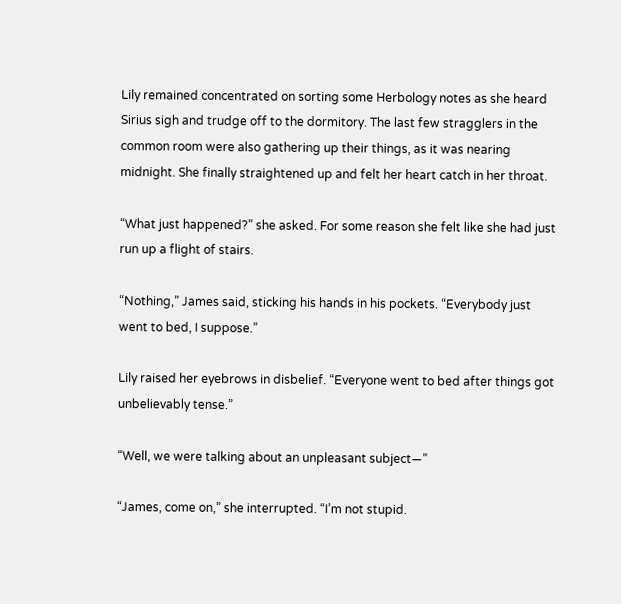Lily remained concentrated on sorting some Herbology notes as she heard Sirius sigh and trudge off to the dormitory. The last few stragglers in the common room were also gathering up their things, as it was nearing midnight. She finally straightened up and felt her heart catch in her throat.

“What just happened?” she asked. For some reason she felt like she had just run up a flight of stairs.

“Nothing,” James said, sticking his hands in his pockets. “Everybody just went to bed, I suppose.”

Lily raised her eyebrows in disbelief. “Everyone went to bed after things got unbelievably tense.”

“Well, we were talking about an unpleasant subject—”

“James, come on,” she interrupted. “I’m not stupid.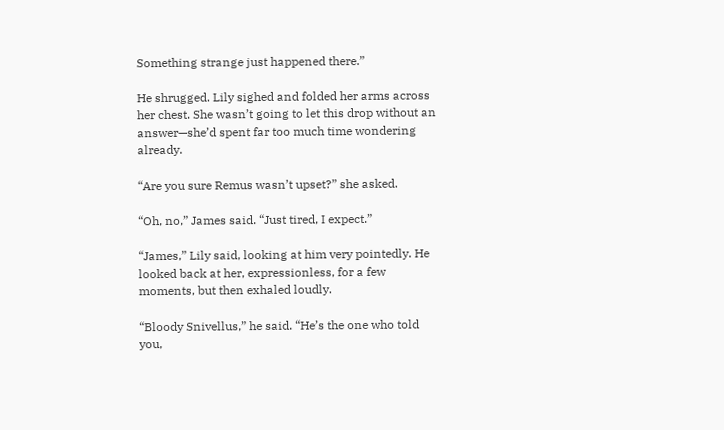Something strange just happened there.”

He shrugged. Lily sighed and folded her arms across her chest. She wasn’t going to let this drop without an answer—she’d spent far too much time wondering already.

“Are you sure Remus wasn’t upset?” she asked.

“Oh, no,” James said. “Just tired, I expect.”

“James,” Lily said, looking at him very pointedly. He looked back at her, expressionless, for a few moments, but then exhaled loudly.

“Bloody Snivellus,” he said. “He’s the one who told you,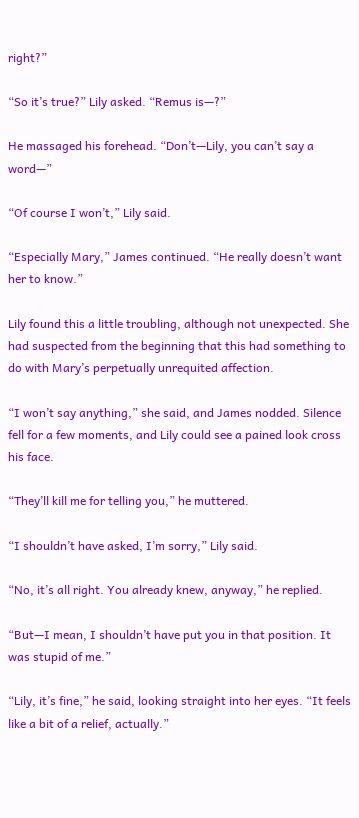right?”

“So it’s true?” Lily asked. “Remus is—?”

He massaged his forehead. “Don’t—Lily, you can’t say a word—”

“Of course I won’t,” Lily said.

“Especially Mary,” James continued. “He really doesn’t want her to know.”

Lily found this a little troubling, although not unexpected. She had suspected from the beginning that this had something to do with Mary’s perpetually unrequited affection.

“I won’t say anything,” she said, and James nodded. Silence fell for a few moments, and Lily could see a pained look cross his face.

“They’ll kill me for telling you,” he muttered.

“I shouldn’t have asked, I’m sorry,” Lily said.

“No, it’s all right. You already knew, anyway,” he replied.

“But—I mean, I shouldn’t have put you in that position. It was stupid of me.”

“Lily, it’s fine,” he said, looking straight into her eyes. “It feels like a bit of a relief, actually.”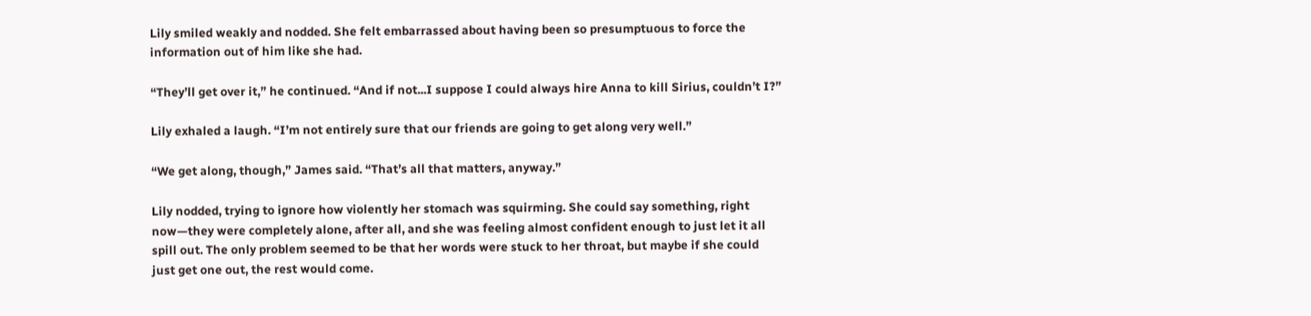Lily smiled weakly and nodded. She felt embarrassed about having been so presumptuous to force the information out of him like she had.

“They’ll get over it,” he continued. “And if not...I suppose I could always hire Anna to kill Sirius, couldn’t I?”

Lily exhaled a laugh. “I’m not entirely sure that our friends are going to get along very well.”

“We get along, though,” James said. “That’s all that matters, anyway.”

Lily nodded, trying to ignore how violently her stomach was squirming. She could say something, right now—they were completely alone, after all, and she was feeling almost confident enough to just let it all spill out. The only problem seemed to be that her words were stuck to her throat, but maybe if she could just get one out, the rest would come.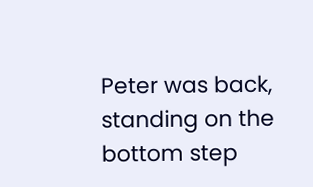Peter was back, standing on the bottom step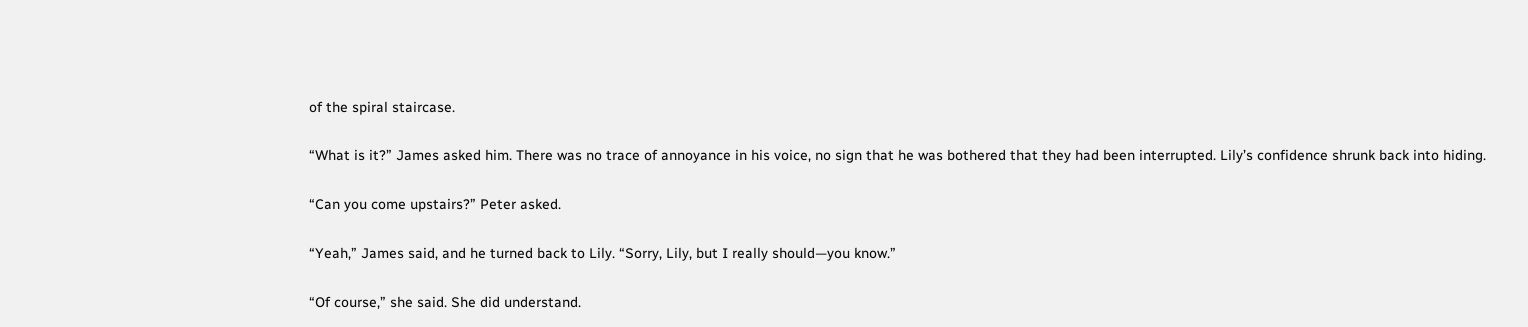of the spiral staircase.

“What is it?” James asked him. There was no trace of annoyance in his voice, no sign that he was bothered that they had been interrupted. Lily’s confidence shrunk back into hiding.

“Can you come upstairs?” Peter asked.

“Yeah,” James said, and he turned back to Lily. “Sorry, Lily, but I really should—you know.”

“Of course,” she said. She did understand.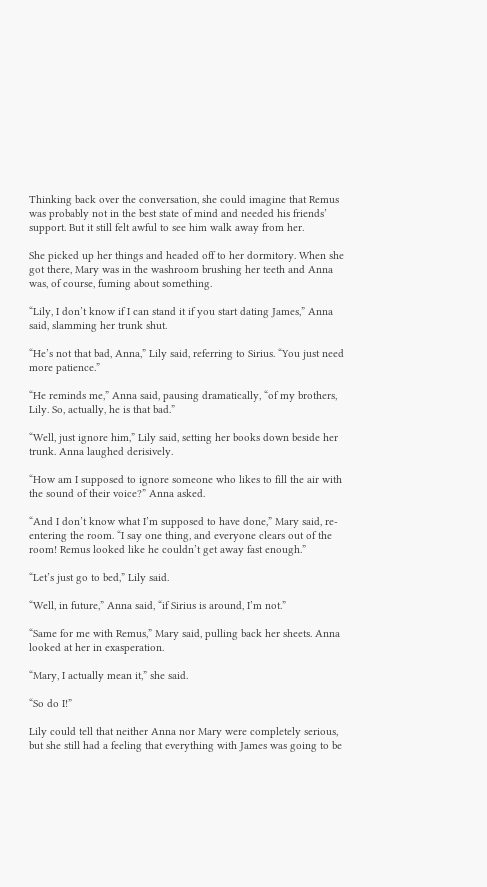Thinking back over the conversation, she could imagine that Remus was probably not in the best state of mind and needed his friends’ support. But it still felt awful to see him walk away from her.

She picked up her things and headed off to her dormitory. When she got there, Mary was in the washroom brushing her teeth and Anna was, of course, fuming about something.

“Lily, I don’t know if I can stand it if you start dating James,” Anna said, slamming her trunk shut.

“He’s not that bad, Anna,” Lily said, referring to Sirius. “You just need more patience.”

“He reminds me,” Anna said, pausing dramatically, “of my brothers, Lily. So, actually, he is that bad.”

“Well, just ignore him,” Lily said, setting her books down beside her trunk. Anna laughed derisively.

“How am I supposed to ignore someone who likes to fill the air with the sound of their voice?” Anna asked.

“And I don’t know what I’m supposed to have done,” Mary said, re-entering the room. “I say one thing, and everyone clears out of the room! Remus looked like he couldn’t get away fast enough.”

“Let’s just go to bed,” Lily said.

“Well, in future,” Anna said, “if Sirius is around, I’m not.”

“Same for me with Remus,” Mary said, pulling back her sheets. Anna looked at her in exasperation.

“Mary, I actually mean it,” she said.

“So do I!”

Lily could tell that neither Anna nor Mary were completely serious, but she still had a feeling that everything with James was going to be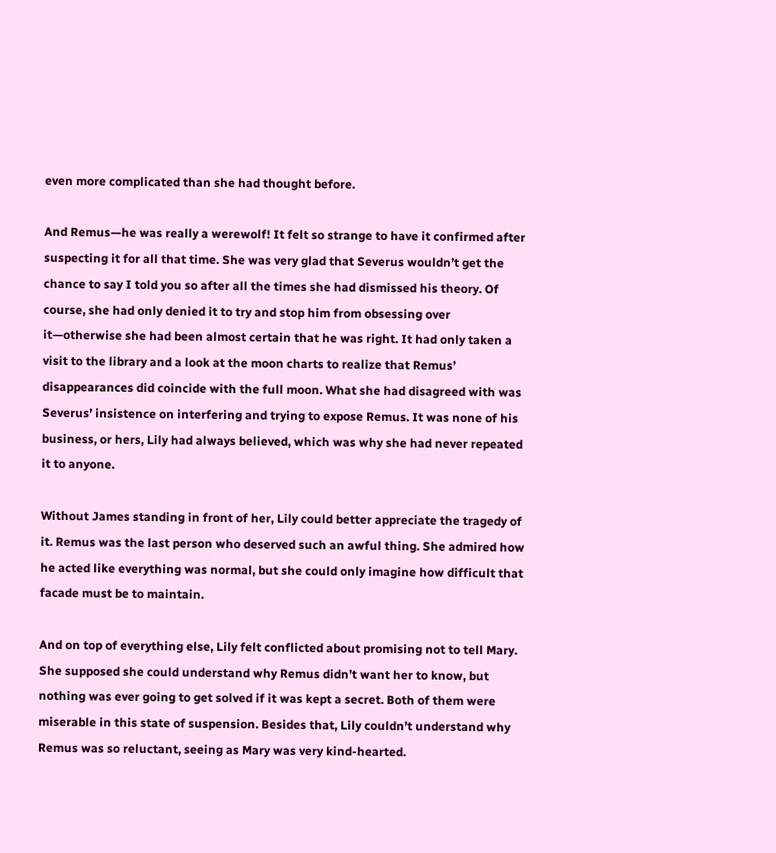even more complicated than she had thought before.

And Remus—he was really a werewolf! It felt so strange to have it confirmed after suspecting it for all that time. She was very glad that Severus wouldn’t get the chance to say I told you so after all the times she had dismissed his theory. Of course, she had only denied it to try and stop him from obsessing over it—otherwise she had been almost certain that he was right. It had only taken a visit to the library and a look at the moon charts to realize that Remus’ disappearances did coincide with the full moon. What she had disagreed with was Severus’ insistence on interfering and trying to expose Remus. It was none of his business, or hers, Lily had always believed, which was why she had never repeated it to anyone.

Without James standing in front of her, Lily could better appreciate the tragedy of it. Remus was the last person who deserved such an awful thing. She admired how he acted like everything was normal, but she could only imagine how difficult that facade must be to maintain.

And on top of everything else, Lily felt conflicted about promising not to tell Mary. She supposed she could understand why Remus didn’t want her to know, but nothing was ever going to get solved if it was kept a secret. Both of them were miserable in this state of suspension. Besides that, Lily couldn’t understand why Remus was so reluctant, seeing as Mary was very kind-hearted.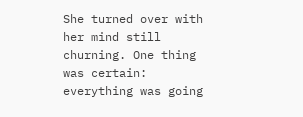She turned over with her mind still churning. One thing was certain: everything was going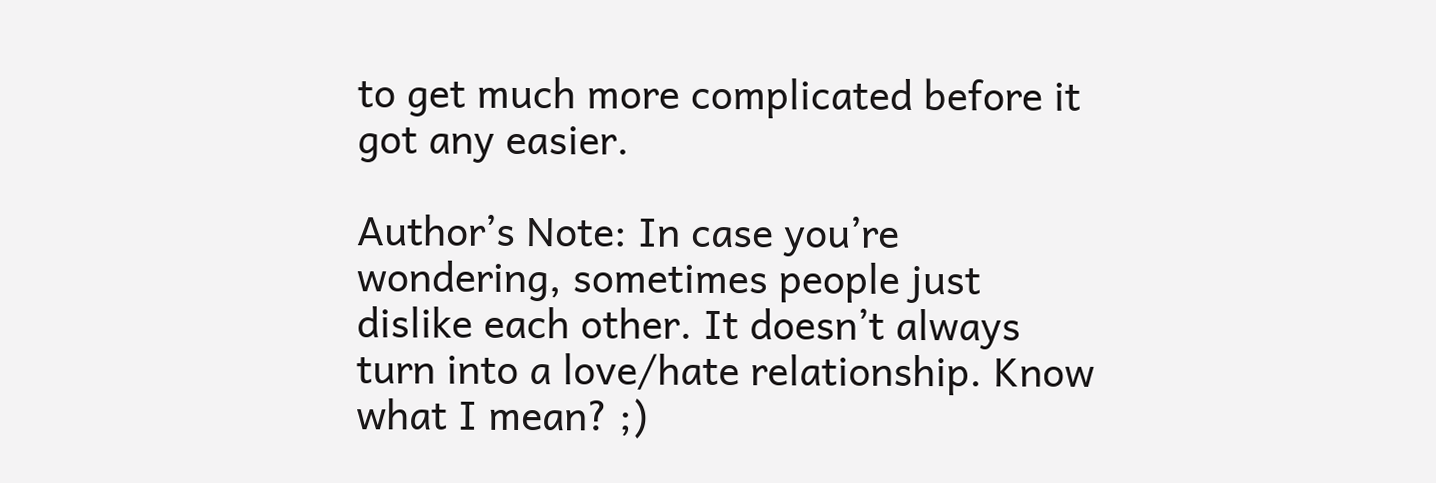to get much more complicated before it got any easier.

Author’s Note: In case you’re wondering, sometimes people just dislike each other. It doesn’t always turn into a love/hate relationship. Know what I mean? ;)